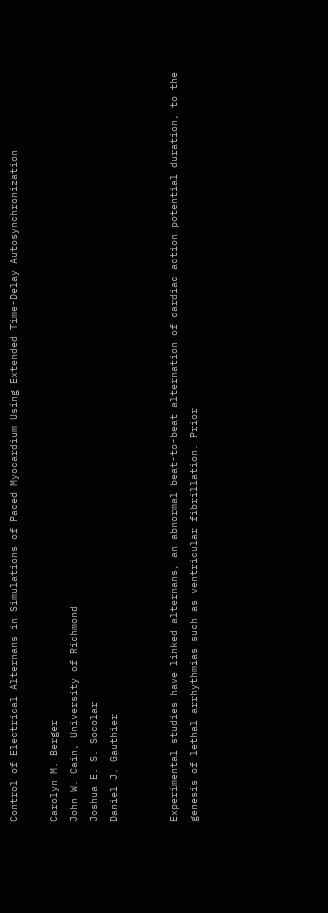Control of Electrical Alternans in Simulations of Paced Myocardium Using Extended Time-Delay Autosynchronization

Carolyn M. Berger
John W. Cain, University of Richmond
Joshua E. S. Socolar
Daniel J. Gauthier


Experimental studies have linked alternans, an abnormal beat-to-beat alternation of cardiac action potential duration, to the genesis of lethal arrhythmias such as ventricular fibrillation. Prior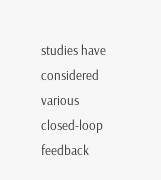studies have considered various closed-loop feedback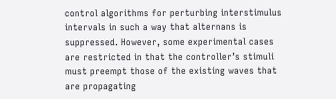control algorithms for perturbing interstimulus intervals in such a way that alternans is suppressed. However, some experimental cases are restricted in that the controller’s stimuli must preempt those of the existing waves that are propagating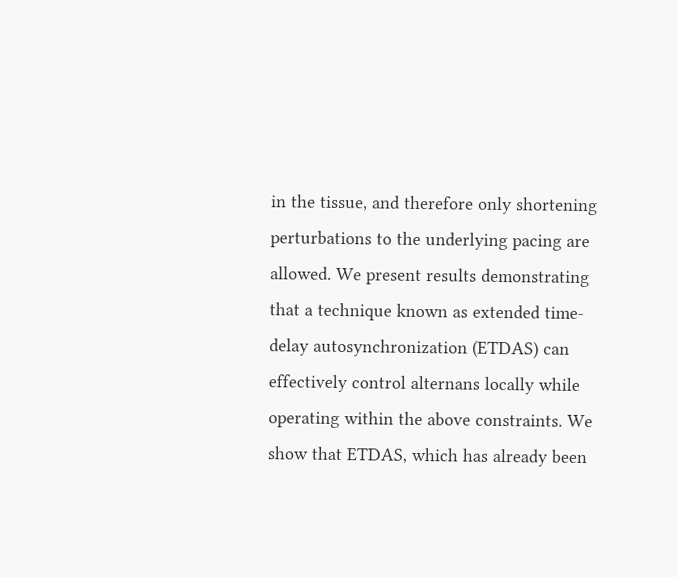in the tissue, and therefore only shortening perturbations to the underlying pacing are allowed. We present results demonstrating that a technique known as extended time-delay autosynchronization (ETDAS) can effectively control alternans locally while operating within the above constraints. We show that ETDAS, which has already been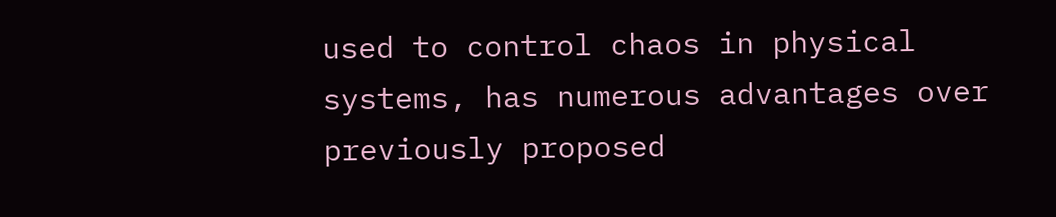used to control chaos in physical systems, has numerous advantages over previously proposed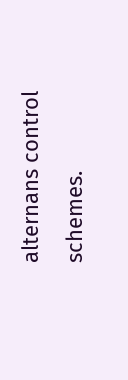alternans control schemes.